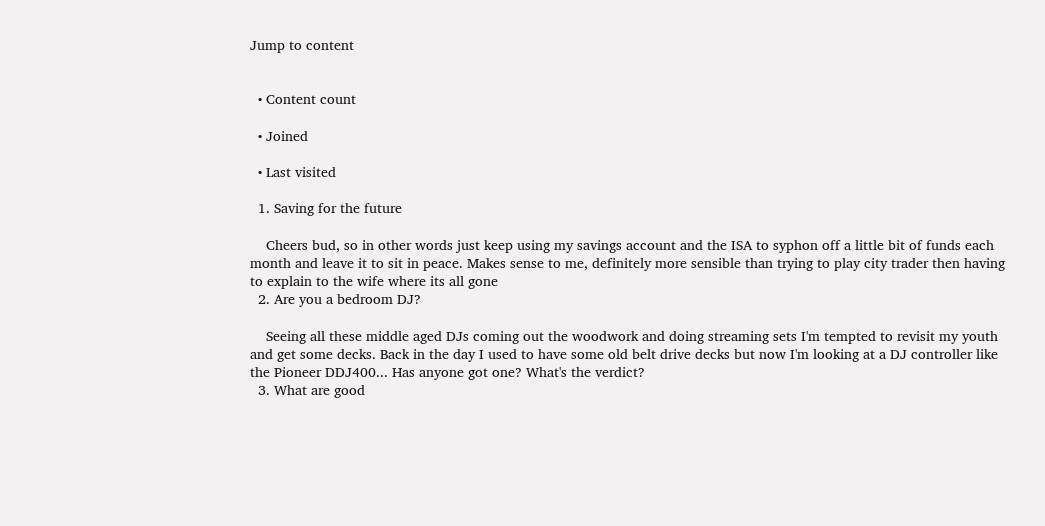Jump to content


  • Content count

  • Joined

  • Last visited

  1. Saving for the future

    Cheers bud, so in other words just keep using my savings account and the ISA to syphon off a little bit of funds each month and leave it to sit in peace. Makes sense to me, definitely more sensible than trying to play city trader then having to explain to the wife where its all gone
  2. Are you a bedroom DJ?

    Seeing all these middle aged DJs coming out the woodwork and doing streaming sets I'm tempted to revisit my youth and get some decks. Back in the day I used to have some old belt drive decks but now I'm looking at a DJ controller like the Pioneer DDJ400... Has anyone got one? What's the verdict?
  3. What are good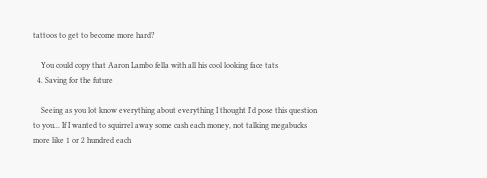tattoos to get to become more hard?

    You could copy that Aaron Lambo fella with all his cool looking face tats
  4. Saving for the future

    Seeing as you lot know everything about everything I thought I'd pose this question to you... If I wanted to squirrel away some cash each money, not talking megabucks more like 1 or 2 hundred each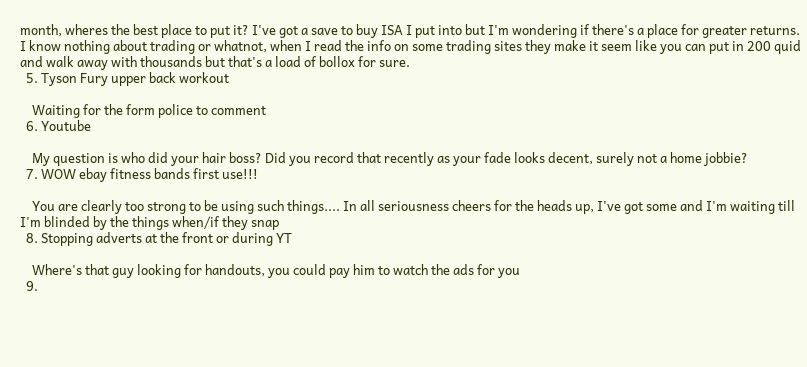month, wheres the best place to put it? I've got a save to buy ISA I put into but I'm wondering if there's a place for greater returns. I know nothing about trading or whatnot, when I read the info on some trading sites they make it seem like you can put in 200 quid and walk away with thousands but that's a load of bollox for sure.
  5. Tyson Fury upper back workout

    Waiting for the form police to comment
  6. Youtube

    My question is who did your hair boss? Did you record that recently as your fade looks decent, surely not a home jobbie?
  7. WOW ebay fitness bands first use!!!

    You are clearly too strong to be using such things.... In all seriousness cheers for the heads up, I've got some and I'm waiting till I'm blinded by the things when/if they snap
  8. Stopping adverts at the front or during YT

    Where's that guy looking for handouts, you could pay him to watch the ads for you
  9.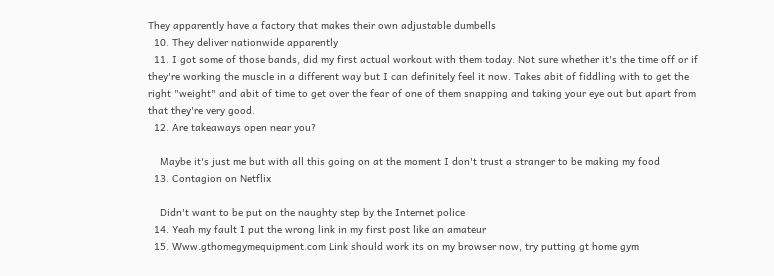They apparently have a factory that makes their own adjustable dumbells
  10. They deliver nationwide apparently
  11. I got some of those bands, did my first actual workout with them today. Not sure whether it's the time off or if they're working the muscle in a different way but I can definitely feel it now. Takes abit of fiddling with to get the right "weight" and abit of time to get over the fear of one of them snapping and taking your eye out but apart from that they're very good.
  12. Are takeaways open near you?

    Maybe it's just me but with all this going on at the moment I don't trust a stranger to be making my food
  13. Contagion on Netflix

    Didn't want to be put on the naughty step by the Internet police
  14. Yeah my fault I put the wrong link in my first post like an amateur
  15. Www.gthomegymequipment.com Link should work its on my browser now, try putting gt home gym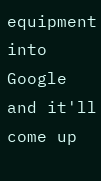equipment into Google and it'll come up